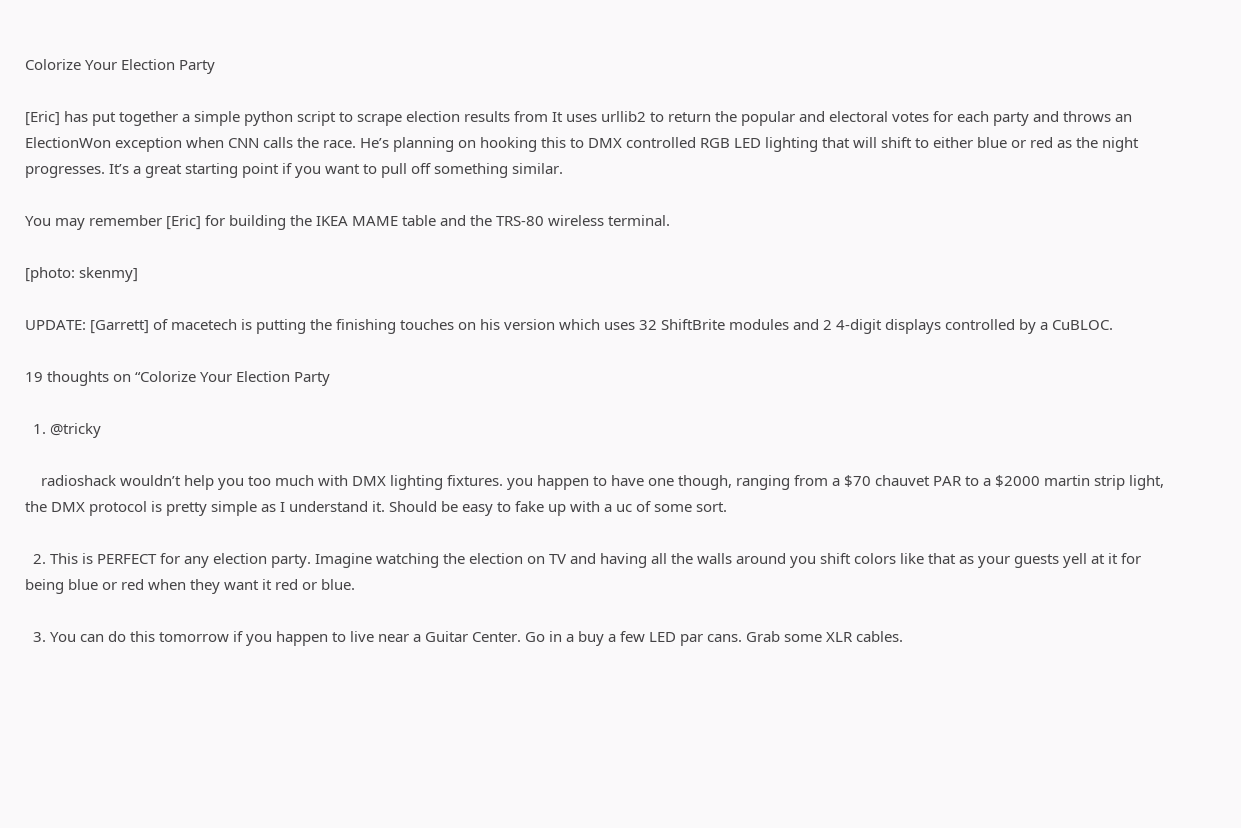Colorize Your Election Party

[Eric] has put together a simple python script to scrape election results from It uses urllib2 to return the popular and electoral votes for each party and throws an ElectionWon exception when CNN calls the race. He’s planning on hooking this to DMX controlled RGB LED lighting that will shift to either blue or red as the night progresses. It’s a great starting point if you want to pull off something similar.

You may remember [Eric] for building the IKEA MAME table and the TRS-80 wireless terminal.

[photo: skenmy]

UPDATE: [Garrett] of macetech is putting the finishing touches on his version which uses 32 ShiftBrite modules and 2 4-digit displays controlled by a CuBLOC.

19 thoughts on “Colorize Your Election Party

  1. @tricky

    radioshack wouldn’t help you too much with DMX lighting fixtures. you happen to have one though, ranging from a $70 chauvet PAR to a $2000 martin strip light, the DMX protocol is pretty simple as I understand it. Should be easy to fake up with a uc of some sort.

  2. This is PERFECT for any election party. Imagine watching the election on TV and having all the walls around you shift colors like that as your guests yell at it for being blue or red when they want it red or blue.

  3. You can do this tomorrow if you happen to live near a Guitar Center. Go in a buy a few LED par cans. Grab some XLR cables.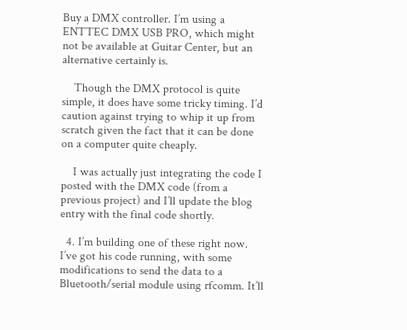Buy a DMX controller. I’m using a ENTTEC DMX USB PRO, which might not be available at Guitar Center, but an alternative certainly is.

    Though the DMX protocol is quite simple, it does have some tricky timing. I’d caution against trying to whip it up from scratch given the fact that it can be done on a computer quite cheaply.

    I was actually just integrating the code I posted with the DMX code (from a previous project) and I’ll update the blog entry with the final code shortly.

  4. I’m building one of these right now. I’ve got his code running, with some modifications to send the data to a Bluetooth/serial module using rfcomm. It’ll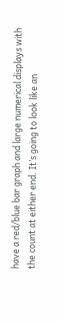have a red/blue bar graph and large numerical displays with the count at either end. It’s going to look like an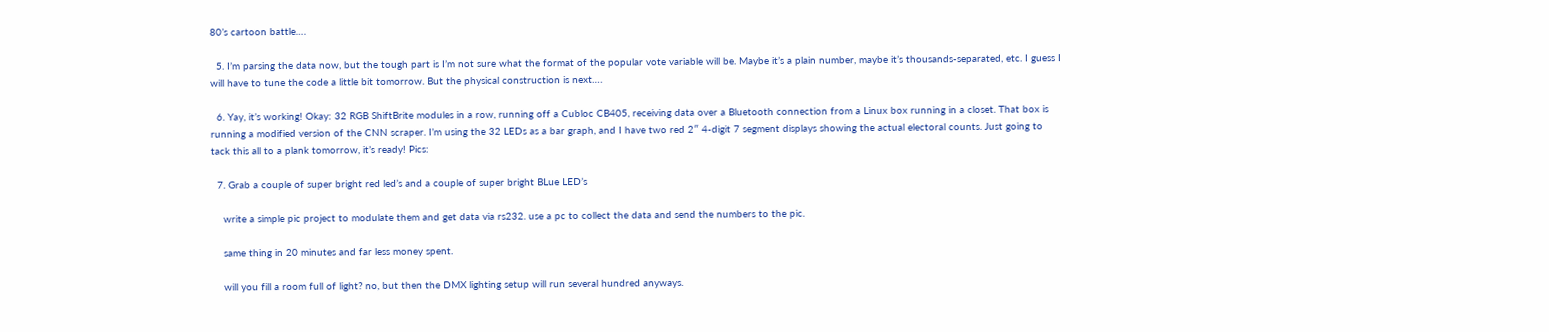80’s cartoon battle….

  5. I’m parsing the data now, but the tough part is I’m not sure what the format of the popular vote variable will be. Maybe it’s a plain number, maybe it’s thousands-separated, etc. I guess I will have to tune the code a little bit tomorrow. But the physical construction is next….

  6. Yay, it’s working! Okay: 32 RGB ShiftBrite modules in a row, running off a Cubloc CB405, receiving data over a Bluetooth connection from a Linux box running in a closet. That box is running a modified version of the CNN scraper. I’m using the 32 LEDs as a bar graph, and I have two red 2″ 4-digit 7 segment displays showing the actual electoral counts. Just going to tack this all to a plank tomorrow, it’s ready! Pics:

  7. Grab a couple of super bright red led’s and a couple of super bright BLue LED’s

    write a simple pic project to modulate them and get data via rs232. use a pc to collect the data and send the numbers to the pic.

    same thing in 20 minutes and far less money spent.

    will you fill a room full of light? no, but then the DMX lighting setup will run several hundred anyways.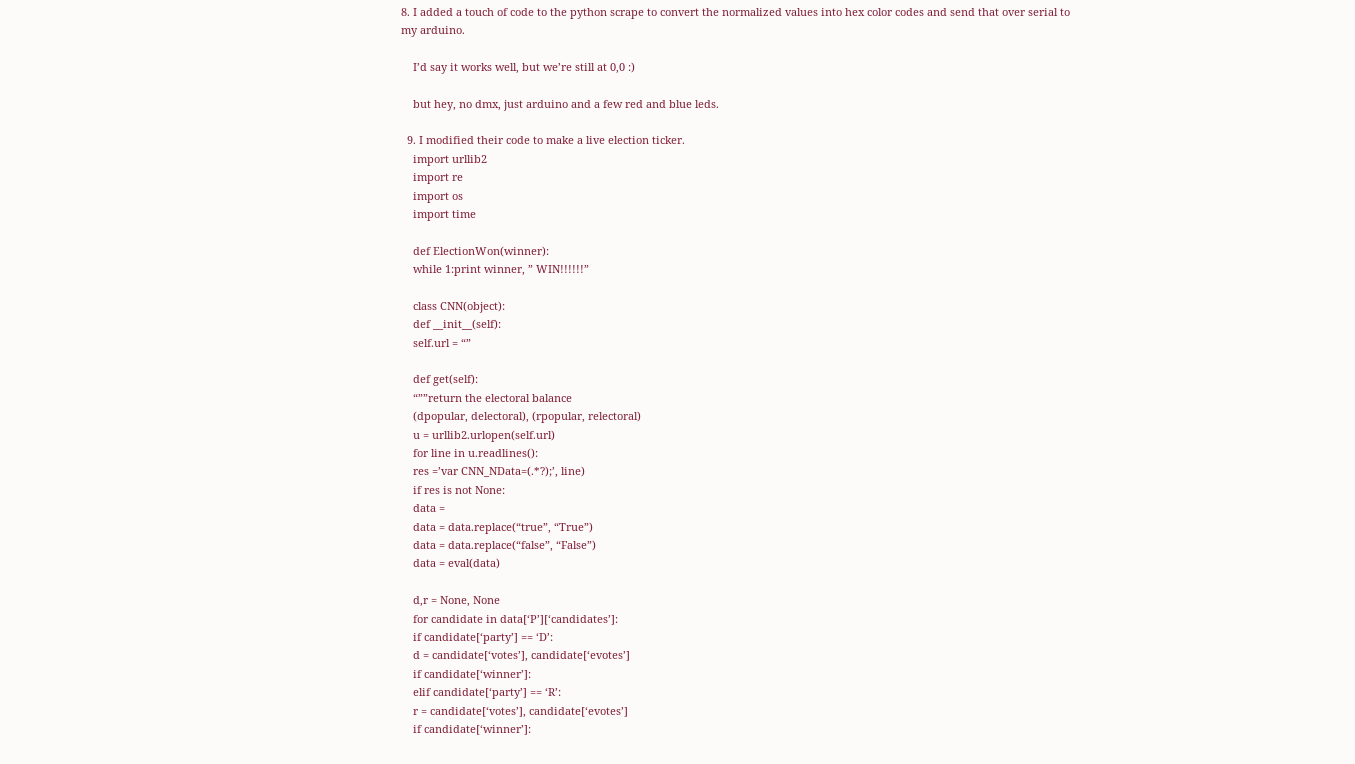8. I added a touch of code to the python scrape to convert the normalized values into hex color codes and send that over serial to my arduino.

    I’d say it works well, but we’re still at 0,0 :)

    but hey, no dmx, just arduino and a few red and blue leds.

  9. I modified their code to make a live election ticker.
    import urllib2
    import re
    import os
    import time

    def ElectionWon(winner):
    while 1:print winner, ” WIN!!!!!!”

    class CNN(object):
    def __init__(self):
    self.url = “”

    def get(self):
    “””return the electoral balance
    (dpopular, delectoral), (rpopular, relectoral)
    u = urllib2.urlopen(self.url)
    for line in u.readlines():
    res =’var CNN_NData=(.*?);’, line)
    if res is not None:
    data =
    data = data.replace(“true”, “True”)
    data = data.replace(“false”, “False”)
    data = eval(data)

    d,r = None, None
    for candidate in data[‘P’][‘candidates’]:
    if candidate[‘party’] == ‘D’:
    d = candidate[‘votes’], candidate[‘evotes’]
    if candidate[‘winner’]:
    elif candidate[‘party’] == ‘R’:
    r = candidate[‘votes’], candidate[‘evotes’]
    if candidate[‘winner’]: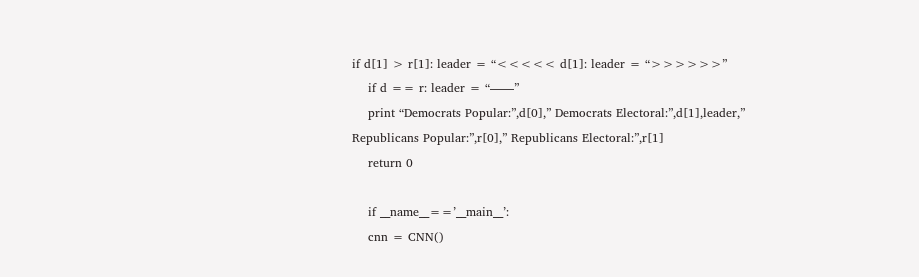if d[1] > r[1]: leader = “<<<<< d[1]: leader = “>>>>>>”
    if d == r: leader = “——”
    print “Democrats Popular:”,d[0],” Democrats Electoral:”,d[1],leader,” Republicans Popular:”,r[0],” Republicans Electoral:”,r[1]
    return 0

    if __name__==’__main__’:
    cnn = CNN()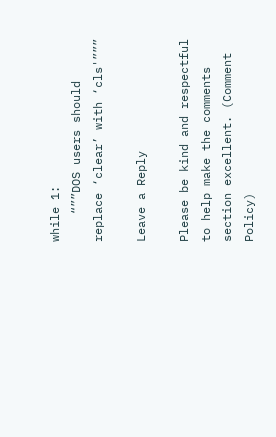while 1:
    “””DOS users should replace ‘clear’ with ‘cls'”””

Leave a Reply

Please be kind and respectful to help make the comments section excellent. (Comment Policy)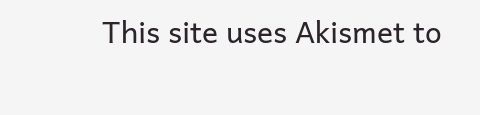This site uses Akismet to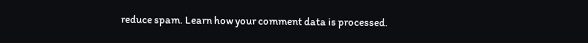reduce spam. Learn how your comment data is processed.